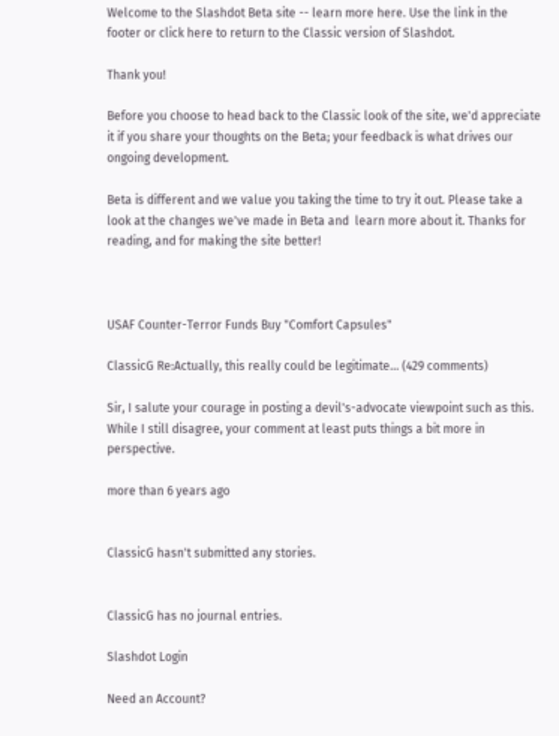Welcome to the Slashdot Beta site -- learn more here. Use the link in the footer or click here to return to the Classic version of Slashdot.

Thank you!

Before you choose to head back to the Classic look of the site, we'd appreciate it if you share your thoughts on the Beta; your feedback is what drives our ongoing development.

Beta is different and we value you taking the time to try it out. Please take a look at the changes we've made in Beta and  learn more about it. Thanks for reading, and for making the site better!



USAF Counter-Terror Funds Buy "Comfort Capsules"

ClassicG Re:Actually, this really could be legitimate... (429 comments)

Sir, I salute your courage in posting a devil's-advocate viewpoint such as this. While I still disagree, your comment at least puts things a bit more in perspective.

more than 6 years ago


ClassicG hasn't submitted any stories.


ClassicG has no journal entries.

Slashdot Login

Need an Account?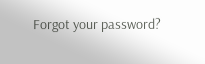Forgot your password?